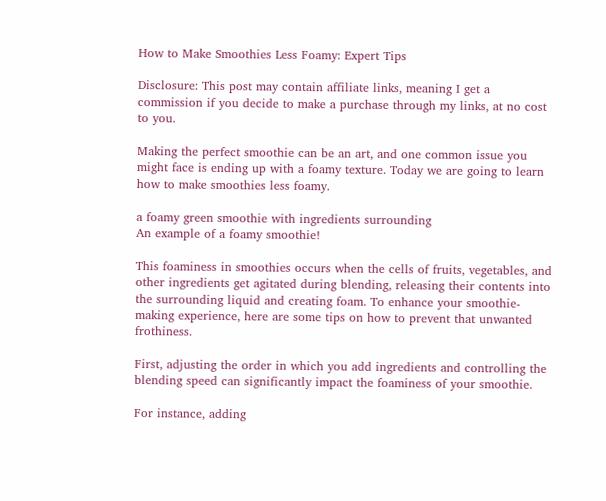How to Make Smoothies Less Foamy: Expert Tips

Disclosure: This post may contain affiliate links, meaning I get a commission if you decide to make a purchase through my links, at no cost to you.

Making the perfect smoothie can be an art, and one common issue you might face is ending up with a foamy texture. Today we are going to learn how to make smoothies less foamy.

a foamy green smoothie with ingredients surrounding
An example of a foamy smoothie!

This foaminess in smoothies occurs when the cells of fruits, vegetables, and other ingredients get agitated during blending, releasing their contents into the surrounding liquid and creating foam. To enhance your smoothie-making experience, here are some tips on how to prevent that unwanted frothiness.

First, adjusting the order in which you add ingredients and controlling the blending speed can significantly impact the foaminess of your smoothie.

For instance, adding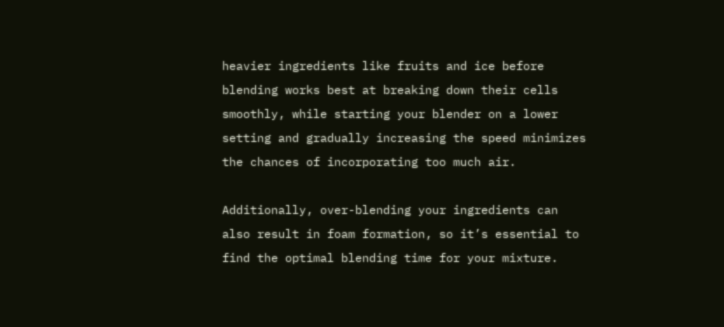heavier ingredients like fruits and ice before blending works best at breaking down their cells smoothly, while starting your blender on a lower setting and gradually increasing the speed minimizes the chances of incorporating too much air.

Additionally, over-blending your ingredients can also result in foam formation, so it’s essential to find the optimal blending time for your mixture.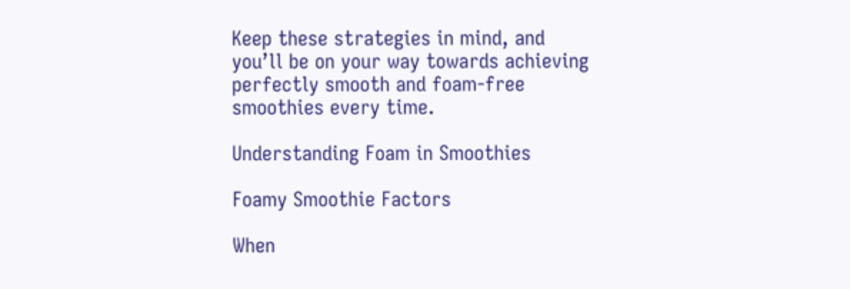Keep these strategies in mind, and you’ll be on your way towards achieving perfectly smooth and foam-free smoothies every time.

Understanding Foam in Smoothies

Foamy Smoothie Factors

When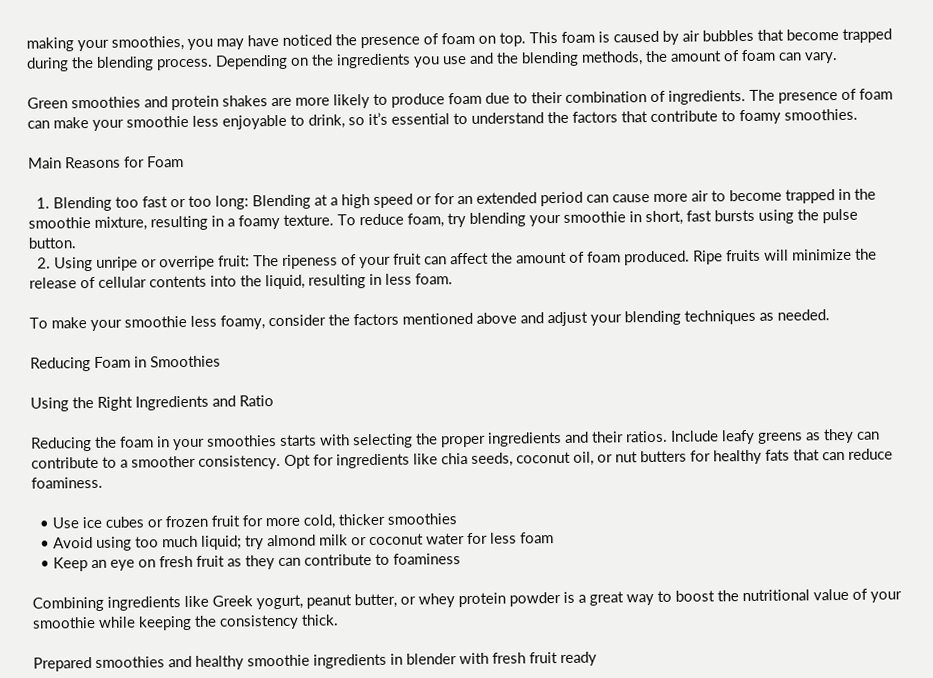making your smoothies, you may have noticed the presence of foam on top. This foam is caused by air bubbles that become trapped during the blending process. Depending on the ingredients you use and the blending methods, the amount of foam can vary.

Green smoothies and protein shakes are more likely to produce foam due to their combination of ingredients. The presence of foam can make your smoothie less enjoyable to drink, so it’s essential to understand the factors that contribute to foamy smoothies.

Main Reasons for Foam

  1. Blending too fast or too long: Blending at a high speed or for an extended period can cause more air to become trapped in the smoothie mixture, resulting in a foamy texture. To reduce foam, try blending your smoothie in short, fast bursts using the pulse button.
  2. Using unripe or overripe fruit: The ripeness of your fruit can affect the amount of foam produced. Ripe fruits will minimize the release of cellular contents into the liquid, resulting in less foam.

To make your smoothie less foamy, consider the factors mentioned above and adjust your blending techniques as needed.

Reducing Foam in Smoothies

Using the Right Ingredients and Ratio

Reducing the foam in your smoothies starts with selecting the proper ingredients and their ratios. Include leafy greens as they can contribute to a smoother consistency. Opt for ingredients like chia seeds, coconut oil, or nut butters for healthy fats that can reduce foaminess.

  • Use ice cubes or frozen fruit for more cold, thicker smoothies
  • Avoid using too much liquid; try almond milk or coconut water for less foam
  • Keep an eye on fresh fruit as they can contribute to foaminess

Combining ingredients like Greek yogurt, peanut butter, or whey protein powder is a great way to boost the nutritional value of your smoothie while keeping the consistency thick.

Prepared smoothies and healthy smoothie ingredients in blender with fresh fruit ready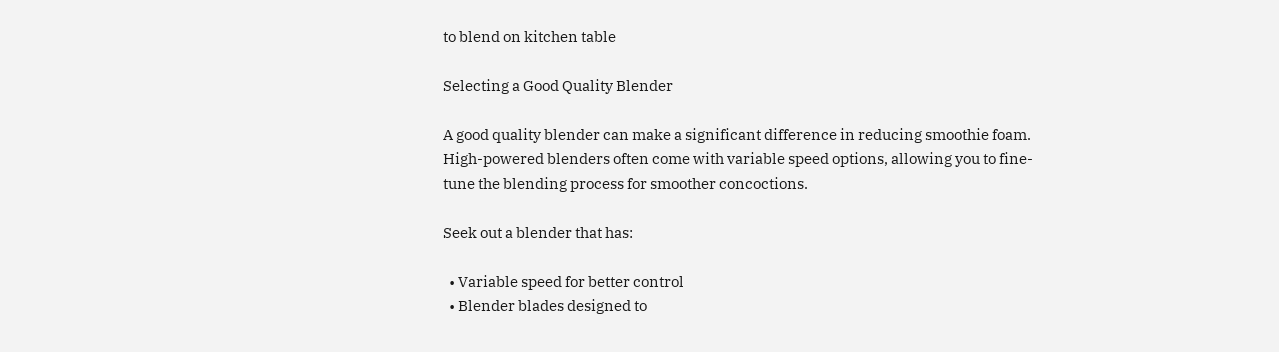to blend on kitchen table

Selecting a Good Quality Blender

A good quality blender can make a significant difference in reducing smoothie foam. High-powered blenders often come with variable speed options, allowing you to fine-tune the blending process for smoother concoctions.

Seek out a blender that has:

  • Variable speed for better control
  • Blender blades designed to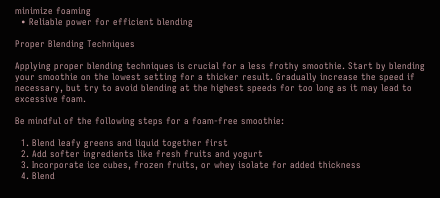minimize foaming
  • Reliable power for efficient blending

Proper Blending Techniques

Applying proper blending techniques is crucial for a less frothy smoothie. Start by blending your smoothie on the lowest setting for a thicker result. Gradually increase the speed if necessary, but try to avoid blending at the highest speeds for too long as it may lead to excessive foam.

Be mindful of the following steps for a foam-free smoothie:

  1. Blend leafy greens and liquid together first
  2. Add softer ingredients like fresh fruits and yogurt
  3. Incorporate ice cubes, frozen fruits, or whey isolate for added thickness
  4. Blend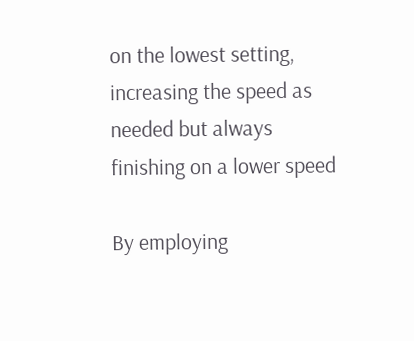on the lowest setting, increasing the speed as needed but always finishing on a lower speed

By employing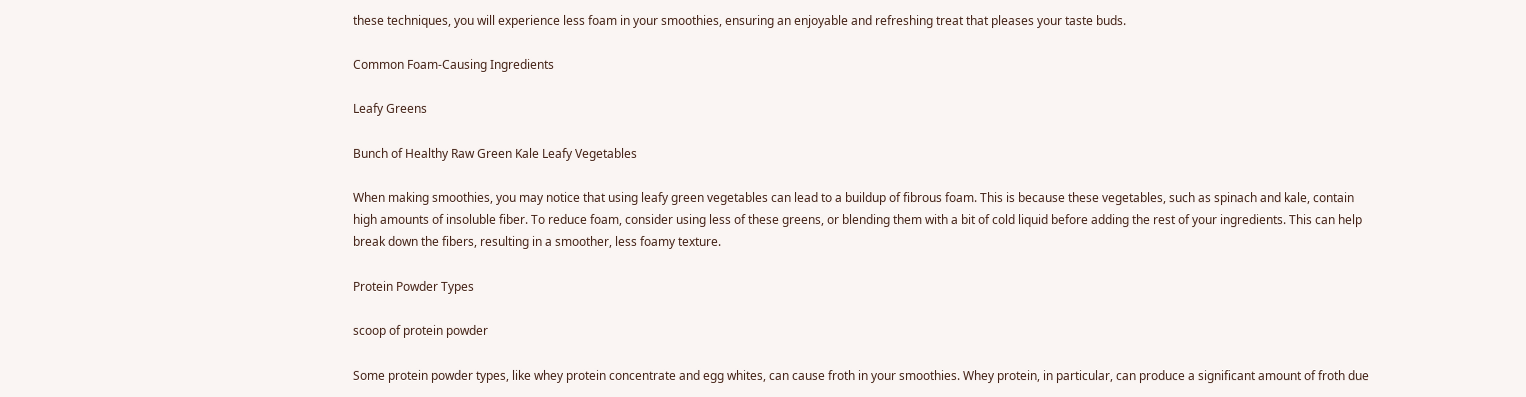these techniques, you will experience less foam in your smoothies, ensuring an enjoyable and refreshing treat that pleases your taste buds.

Common Foam-Causing Ingredients

Leafy Greens

Bunch of Healthy Raw Green Kale Leafy Vegetables

When making smoothies, you may notice that using leafy green vegetables can lead to a buildup of fibrous foam. This is because these vegetables, such as spinach and kale, contain high amounts of insoluble fiber. To reduce foam, consider using less of these greens, or blending them with a bit of cold liquid before adding the rest of your ingredients. This can help break down the fibers, resulting in a smoother, less foamy texture.

Protein Powder Types

scoop of protein powder

Some protein powder types, like whey protein concentrate and egg whites, can cause froth in your smoothies. Whey protein, in particular, can produce a significant amount of froth due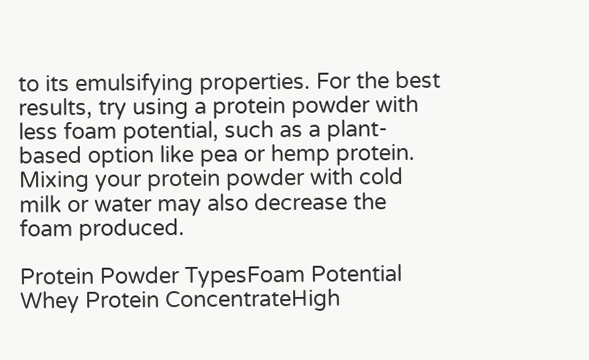to its emulsifying properties. For the best results, try using a protein powder with less foam potential, such as a plant-based option like pea or hemp protein. Mixing your protein powder with cold milk or water may also decrease the foam produced.

Protein Powder TypesFoam Potential
Whey Protein ConcentrateHigh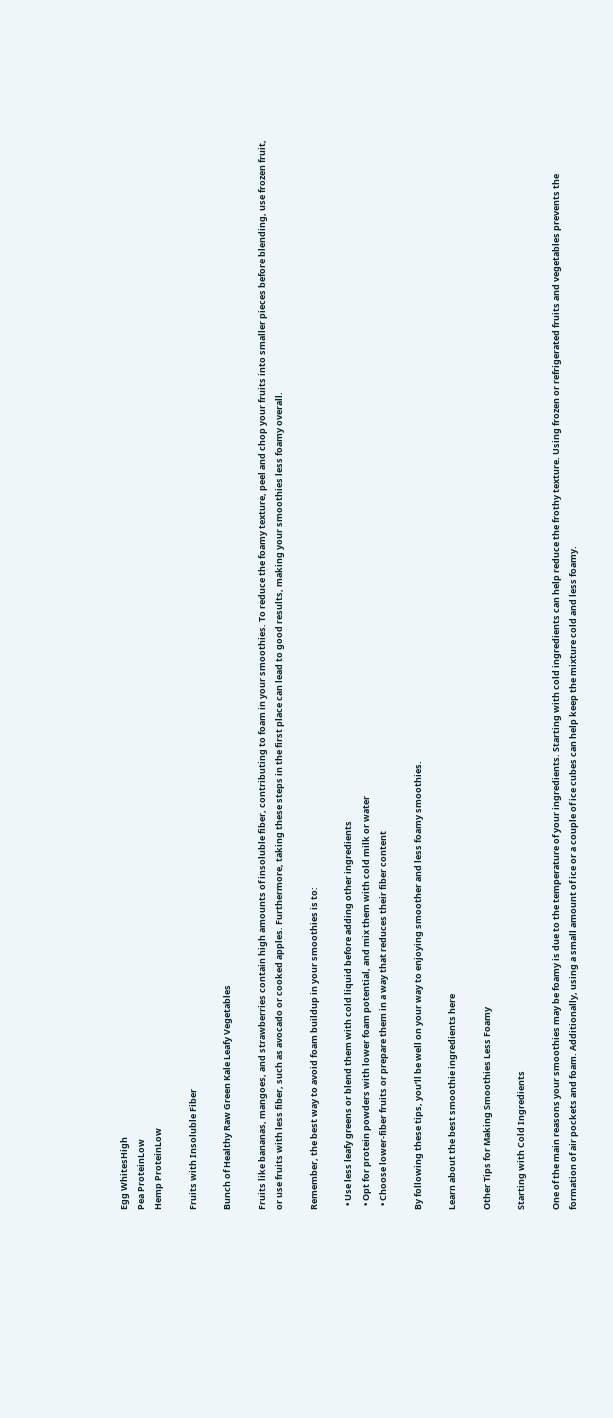Egg WhitesHigh
Pea ProteinLow
Hemp ProteinLow

Fruits with Insoluble Fiber

Bunch of Healthy Raw Green Kale Leafy Vegetables

Fruits like bananas, mangoes, and strawberries contain high amounts of insoluble fiber, contributing to foam in your smoothies. To reduce the foamy texture, peel and chop your fruits into smaller pieces before blending, use frozen fruit, or use fruits with less fiber, such as avocado or cooked apples. Furthermore, taking these steps in the first place can lead to good results, making your smoothies less foamy overall.

Remember, the best way to avoid foam buildup in your smoothies is to:

  • Use less leafy greens or blend them with cold liquid before adding other ingredients
  • Opt for protein powders with lower foam potential, and mix them with cold milk or water
  • Choose lower-fiber fruits or prepare them in a way that reduces their fiber content

By following these tips, you’ll be well on your way to enjoying smoother and less foamy smoothies.

Learn about the best smoothie ingredients here

Other Tips for Making Smoothies Less Foamy

Starting with Cold Ingredients

One of the main reasons your smoothies may be foamy is due to the temperature of your ingredients. Starting with cold ingredients can help reduce the frothy texture. Using frozen or refrigerated fruits and vegetables prevents the formation of air pockets and foam. Additionally, using a small amount of ice or a couple of ice cubes can help keep the mixture cold and less foamy.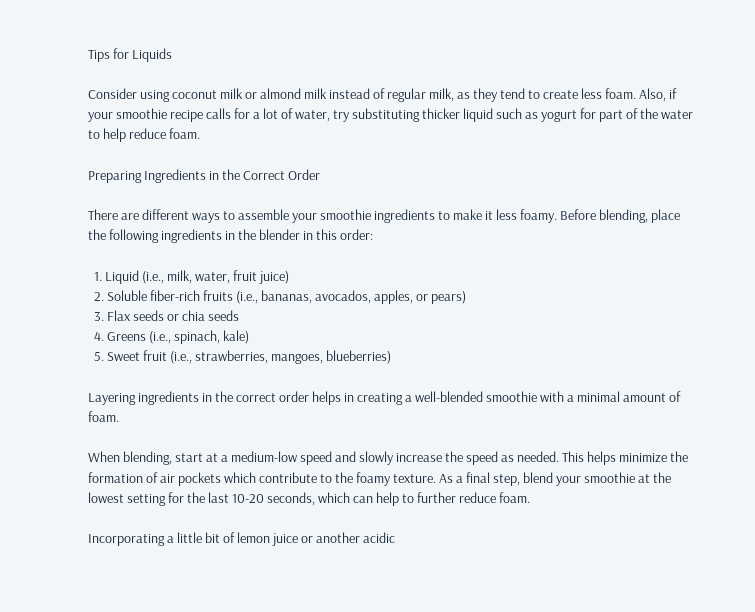Tips for Liquids

Consider using coconut milk or almond milk instead of regular milk, as they tend to create less foam. Also, if your smoothie recipe calls for a lot of water, try substituting thicker liquid such as yogurt for part of the water to help reduce foam.

Preparing Ingredients in the Correct Order

There are different ways to assemble your smoothie ingredients to make it less foamy. Before blending, place the following ingredients in the blender in this order:

  1. Liquid (i.e., milk, water, fruit juice)
  2. Soluble fiber-rich fruits (i.e., bananas, avocados, apples, or pears)
  3. Flax seeds or chia seeds
  4. Greens (i.e., spinach, kale)
  5. Sweet fruit (i.e., strawberries, mangoes, blueberries)

Layering ingredients in the correct order helps in creating a well-blended smoothie with a minimal amount of foam.

When blending, start at a medium-low speed and slowly increase the speed as needed. This helps minimize the formation of air pockets which contribute to the foamy texture. As a final step, blend your smoothie at the lowest setting for the last 10-20 seconds, which can help to further reduce foam.

Incorporating a little bit of lemon juice or another acidic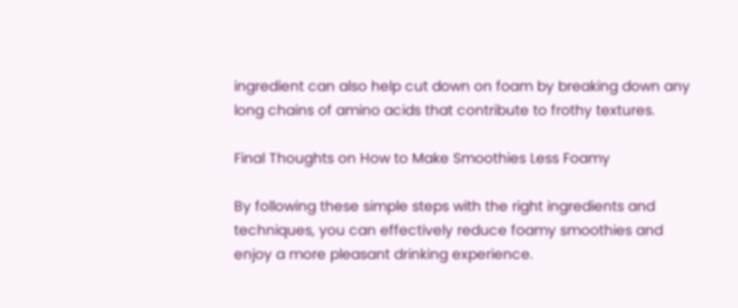ingredient can also help cut down on foam by breaking down any long chains of amino acids that contribute to frothy textures.

Final Thoughts on How to Make Smoothies Less Foamy

By following these simple steps with the right ingredients and techniques, you can effectively reduce foamy smoothies and enjoy a more pleasant drinking experience.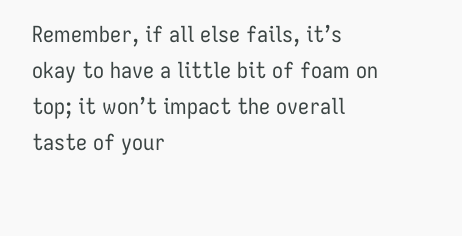Remember, if all else fails, it’s okay to have a little bit of foam on top; it won’t impact the overall taste of your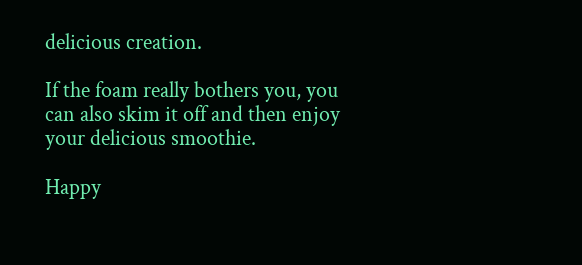delicious creation.

If the foam really bothers you, you can also skim it off and then enjoy your delicious smoothie.

Happy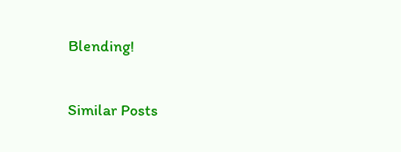Blending!

Similar Posts